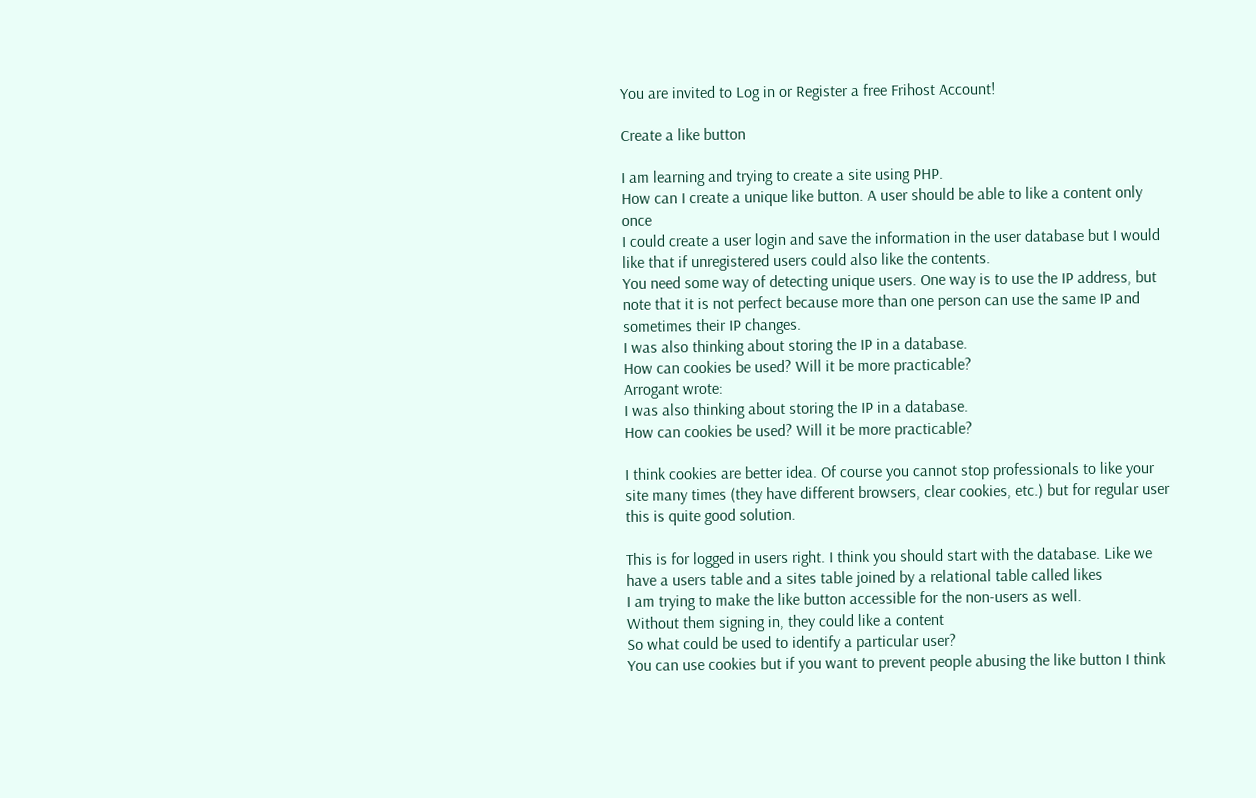You are invited to Log in or Register a free Frihost Account!

Create a like button

I am learning and trying to create a site using PHP.
How can I create a unique like button. A user should be able to like a content only once
I could create a user login and save the information in the user database but I would like that if unregistered users could also like the contents.
You need some way of detecting unique users. One way is to use the IP address, but note that it is not perfect because more than one person can use the same IP and sometimes their IP changes.
I was also thinking about storing the IP in a database.
How can cookies be used? Will it be more practicable?
Arrogant wrote:
I was also thinking about storing the IP in a database.
How can cookies be used? Will it be more practicable?

I think cookies are better idea. Of course you cannot stop professionals to like your site many times (they have different browsers, clear cookies, etc.) but for regular user this is quite good solution.

This is for logged in users right. I think you should start with the database. Like we have a users table and a sites table joined by a relational table called likes
I am trying to make the like button accessible for the non-users as well.
Without them signing in, they could like a content
So what could be used to identify a particular user?
You can use cookies but if you want to prevent people abusing the like button I think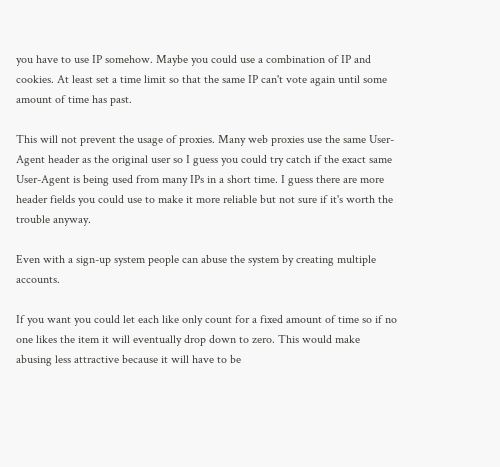you have to use IP somehow. Maybe you could use a combination of IP and cookies. At least set a time limit so that the same IP can't vote again until some amount of time has past.

This will not prevent the usage of proxies. Many web proxies use the same User-Agent header as the original user so I guess you could try catch if the exact same User-Agent is being used from many IPs in a short time. I guess there are more header fields you could use to make it more reliable but not sure if it's worth the trouble anyway.

Even with a sign-up system people can abuse the system by creating multiple accounts.

If you want you could let each like only count for a fixed amount of time so if no one likes the item it will eventually drop down to zero. This would make abusing less attractive because it will have to be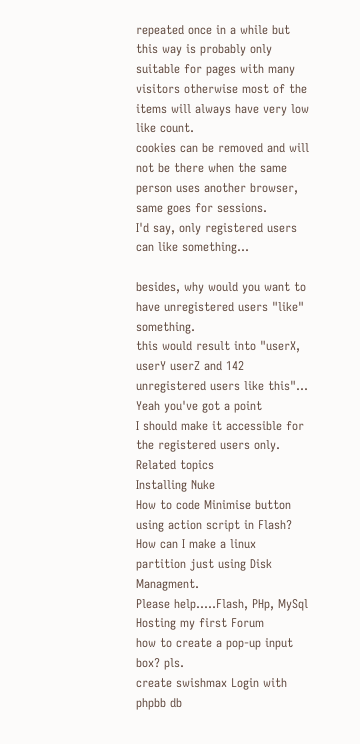repeated once in a while but this way is probably only suitable for pages with many visitors otherwise most of the items will always have very low like count.
cookies can be removed and will not be there when the same person uses another browser, same goes for sessions.
I'd say, only registered users can like something...

besides, why would you want to have unregistered users "like" something.
this would result into "userX, userY userZ and 142 unregistered users like this"...
Yeah you've got a point
I should make it accessible for the registered users only.
Related topics
Installing Nuke
How to code Minimise button using action script in Flash?
How can I make a linux partition just using Disk Managment.
Please help.....Flash, PHp, MySql
Hosting my first Forum
how to create a pop-up input box? pls.
create swishmax Login with phpbb db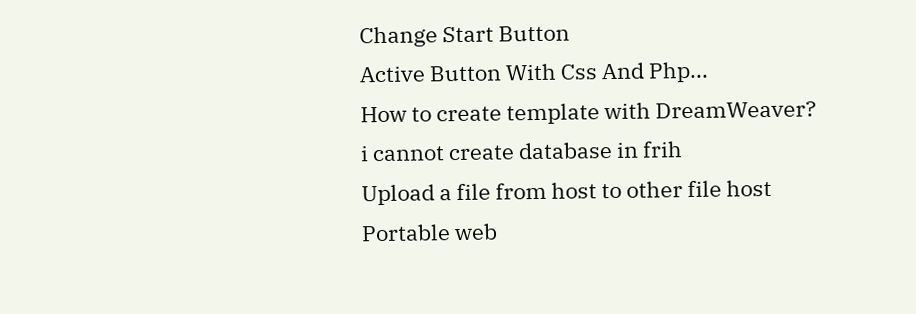Change Start Button
Active Button With Css And Php...
How to create template with DreamWeaver?
i cannot create database in frih
Upload a file from host to other file host
Portable web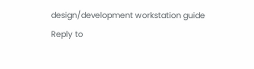design/development workstation guide
Reply to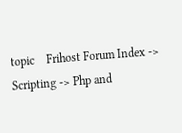topic    Frihost Forum Index -> Scripting -> Php and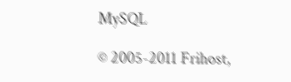MySQL

© 2005-2011 Frihost,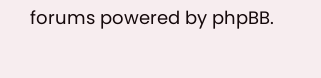forums powered by phpBB.